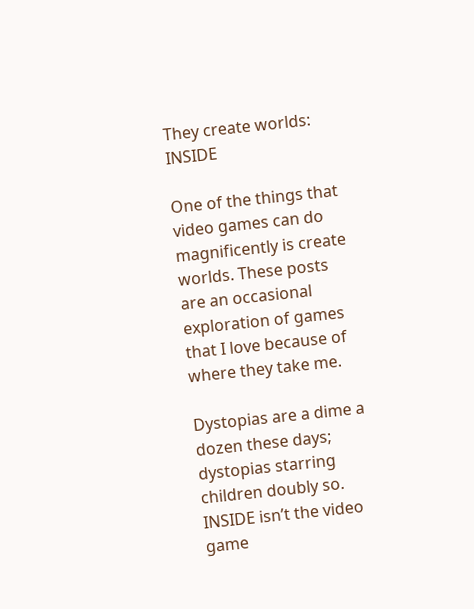They create worlds: INSIDE

One of the things that video games can do magnificently is create worlds. These posts are an occasional exploration of games that I love because of where they take me.

Dystopias are a dime a dozen these days; dystopias starring children doubly so. INSIDE isn’t the video game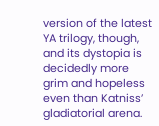version of the latest YA trilogy, though, and its dystopia is decidedly more grim and hopeless even than Katniss’ gladiatorial arena.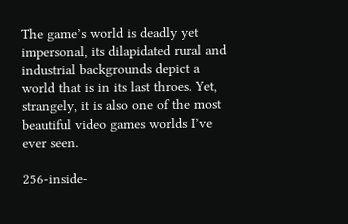The game’s world is deadly yet impersonal, its dilapidated rural and industrial backgrounds depict a world that is in its last throes. Yet, strangely, it is also one of the most beautiful video games worlds I’ve ever seen.

256-inside-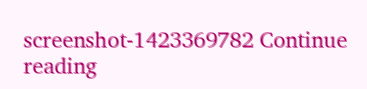screenshot-1423369782 Continue reading